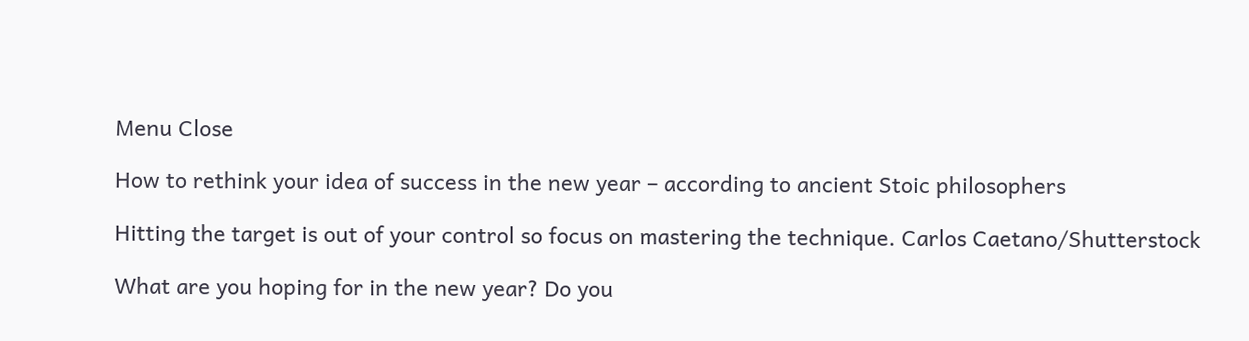Menu Close

How to rethink your idea of success in the new year – according to ancient Stoic philosophers

Hitting the target is out of your control so focus on mastering the technique. Carlos Caetano/Shutterstock

What are you hoping for in the new year? Do you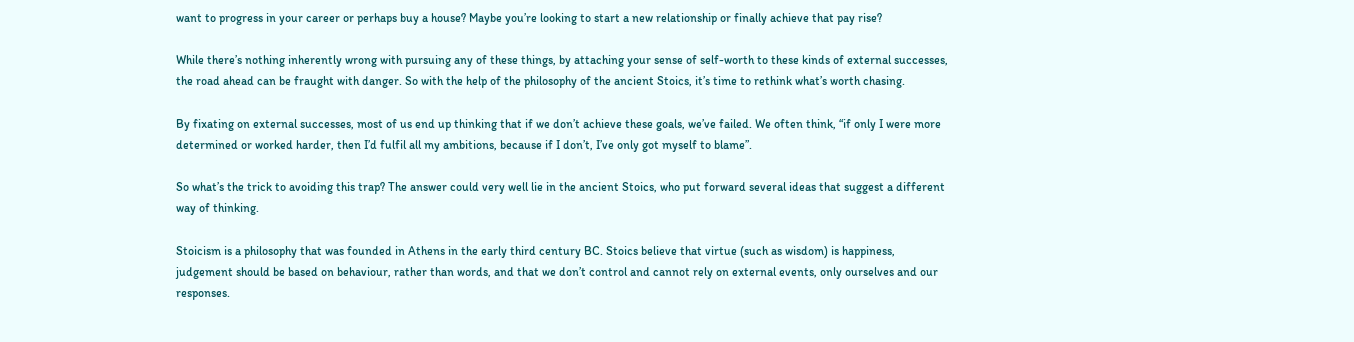want to progress in your career or perhaps buy a house? Maybe you’re looking to start a new relationship or finally achieve that pay rise?

While there’s nothing inherently wrong with pursuing any of these things, by attaching your sense of self-worth to these kinds of external successes, the road ahead can be fraught with danger. So with the help of the philosophy of the ancient Stoics, it’s time to rethink what’s worth chasing.

By fixating on external successes, most of us end up thinking that if we don’t achieve these goals, we’ve failed. We often think, “if only I were more determined or worked harder, then I’d fulfil all my ambitions, because if I don’t, I’ve only got myself to blame”.

So what’s the trick to avoiding this trap? The answer could very well lie in the ancient Stoics, who put forward several ideas that suggest a different way of thinking.

Stoicism is a philosophy that was founded in Athens in the early third century BC. Stoics believe that virtue (such as wisdom) is happiness, judgement should be based on behaviour, rather than words, and that we don’t control and cannot rely on external events, only ourselves and our responses.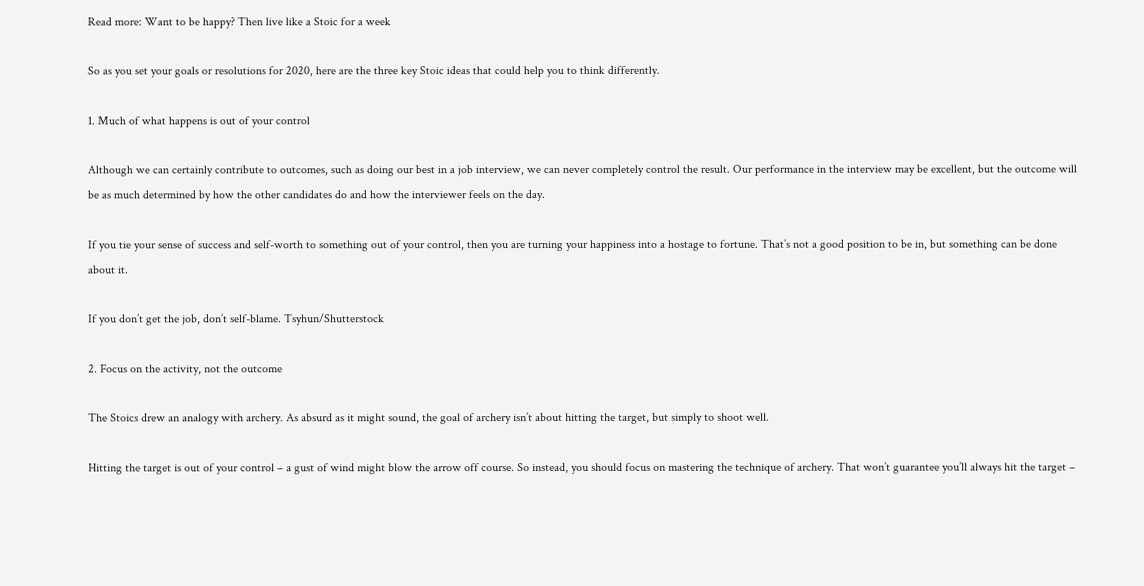Read more: Want to be happy? Then live like a Stoic for a week

So as you set your goals or resolutions for 2020, here are the three key Stoic ideas that could help you to think differently.

1. Much of what happens is out of your control

Although we can certainly contribute to outcomes, such as doing our best in a job interview, we can never completely control the result. Our performance in the interview may be excellent, but the outcome will be as much determined by how the other candidates do and how the interviewer feels on the day.

If you tie your sense of success and self-worth to something out of your control, then you are turning your happiness into a hostage to fortune. That’s not a good position to be in, but something can be done about it.

If you don’t get the job, don’t self-blame. Tsyhun/Shutterstock

2. Focus on the activity, not the outcome

The Stoics drew an analogy with archery. As absurd as it might sound, the goal of archery isn’t about hitting the target, but simply to shoot well.

Hitting the target is out of your control – a gust of wind might blow the arrow off course. So instead, you should focus on mastering the technique of archery. That won’t guarantee you’ll always hit the target –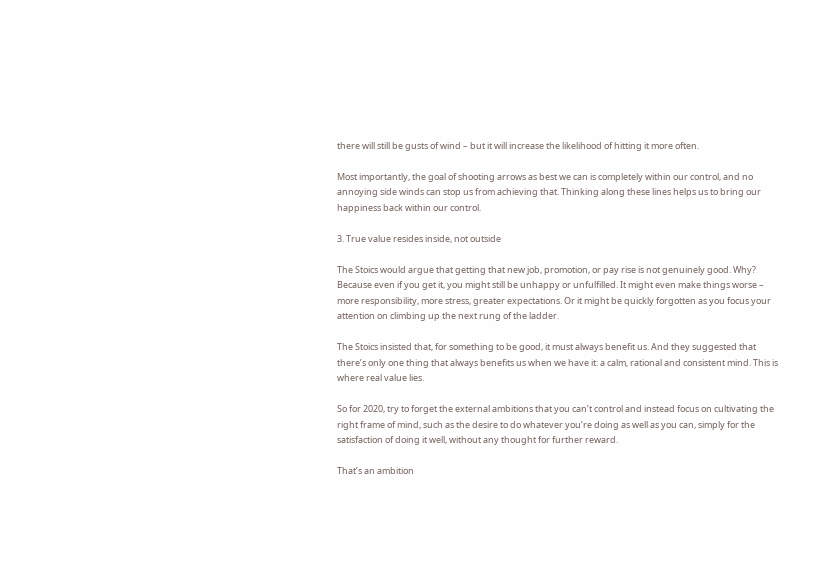there will still be gusts of wind – but it will increase the likelihood of hitting it more often.

Most importantly, the goal of shooting arrows as best we can is completely within our control, and no annoying side winds can stop us from achieving that. Thinking along these lines helps us to bring our happiness back within our control.

3. True value resides inside, not outside

The Stoics would argue that getting that new job, promotion, or pay rise is not genuinely good. Why? Because even if you get it, you might still be unhappy or unfulfilled. It might even make things worse – more responsibility, more stress, greater expectations. Or it might be quickly forgotten as you focus your attention on climbing up the next rung of the ladder.

The Stoics insisted that, for something to be good, it must always benefit us. And they suggested that there’s only one thing that always benefits us when we have it: a calm, rational and consistent mind. This is where real value lies.

So for 2020, try to forget the external ambitions that you can’t control and instead focus on cultivating the right frame of mind, such as the desire to do whatever you’re doing as well as you can, simply for the satisfaction of doing it well, without any thought for further reward.

That’s an ambition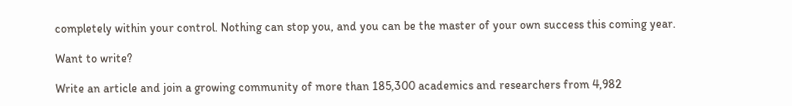completely within your control. Nothing can stop you, and you can be the master of your own success this coming year.

Want to write?

Write an article and join a growing community of more than 185,300 academics and researchers from 4,982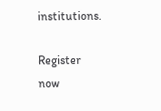institutions.

Register now